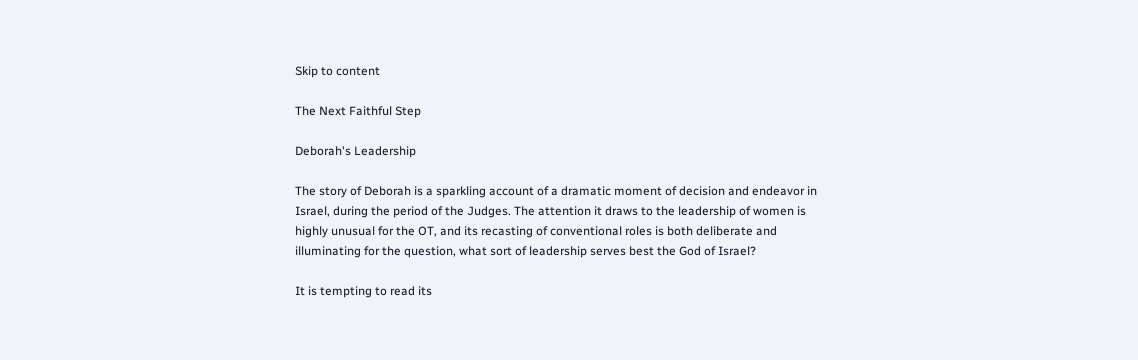Skip to content

The Next Faithful Step

Deborah's Leadership

The story of Deborah is a sparkling account of a dramatic moment of decision and endeavor in Israel, during the period of the Judges. The attention it draws to the leadership of women is highly unusual for the OT, and its recasting of conventional roles is both deliberate and illuminating for the question, what sort of leadership serves best the God of Israel?

It is tempting to read its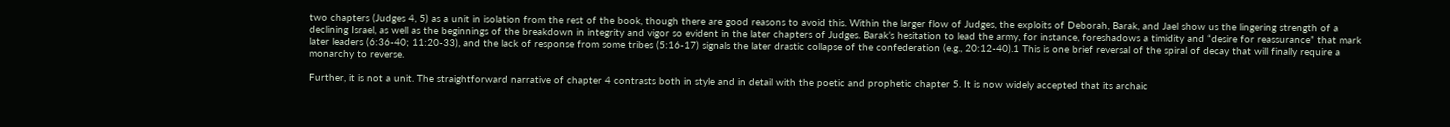two chapters (Judges 4, 5) as a unit in isolation from the rest of the book, though there are good reasons to avoid this. Within the larger flow of Judges, the exploits of Deborah, Barak, and Jael show us the lingering strength of a declining Israel, as well as the beginnings of the breakdown in integrity and vigor so evident in the later chapters of Judges. Barak’s hesitation to lead the army, for instance, foreshadows a timidity and “desire for reassurance” that mark later leaders (6:36-40; 11:20-33), and the lack of response from some tribes (5:16-17) signals the later drastic collapse of the confederation (e.g., 20:12-40).1 This is one brief reversal of the spiral of decay that will finally require a monarchy to reverse.

Further, it is not a unit. The straightforward narrative of chapter 4 contrasts both in style and in detail with the poetic and prophetic chapter 5. It is now widely accepted that its archaic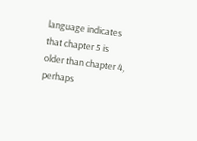language indicates that chapter 5 is older than chapter 4, perhaps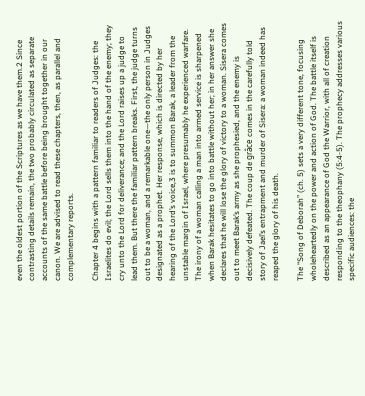even the oldest portion of the Scriptures as we have them.2 Since contrasting details remain, the two probably circulated as separate accounts of the same battle before being brought together in our canon. We are advised to read these chapters, then, as parallel and complementary reports.

Chapter 4 begins with a pattern familiar to readers of Judges: the Israelites do evil; the Lord sells them into the hand of the enemy; they cry unto the Lord for deliverance; and the Lord raises up a judge to lead them. But there the familiar pattern breaks. First, the judge turns out to be a woman, and a remarkable one—the only person in Judges designated as a prophet. Her response, which is directed by her hearing of the Lord’s voice,3 is to summon Barak, a leader from the unstable margin of Israel, where presumably he experienced warfare. The irony of a woman calling a man into armed service is sharpened when Barak hesitates to go into battle without her; in her answer she declares that he will lose the glory of victory to a woman. Sisera comes out to meet Barak’s army as she prophesied, and the enemy is decisively defeated. The coup de grâce comes in the carefully told story of Jael’s entrapment and murder of Sisera: a woman indeed has reaped the glory of his death.

The “Song of Deborah” (ch. 5) sets a very different tone, focusing wholeheartedly on the power and action of God. The battle itself is described as an appearance of God the Warrior, with all of creation responding to the theophany (5:4-5). The prophecy addresses various specific audiences: the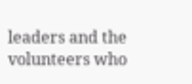leaders and the volunteers who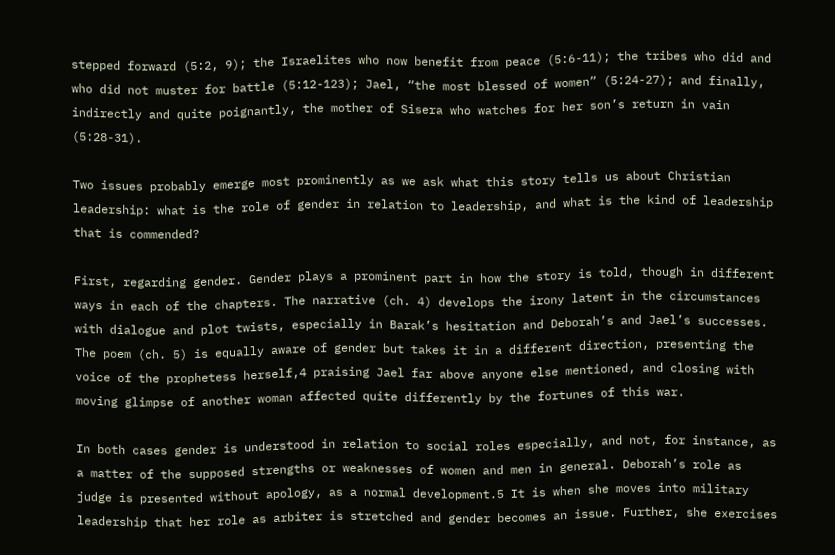stepped forward (5:2, 9); the Israelites who now benefit from peace (5:6-11); the tribes who did and who did not muster for battle (5:12-123); Jael, “the most blessed of women” (5:24-27); and finally, indirectly and quite poignantly, the mother of Sisera who watches for her son’s return in vain (5:28-31).

Two issues probably emerge most prominently as we ask what this story tells us about Christian leadership: what is the role of gender in relation to leadership, and what is the kind of leadership that is commended?

First, regarding gender. Gender plays a prominent part in how the story is told, though in different ways in each of the chapters. The narrative (ch. 4) develops the irony latent in the circumstances with dialogue and plot twists, especially in Barak’s hesitation and Deborah’s and Jael’s successes. The poem (ch. 5) is equally aware of gender but takes it in a different direction, presenting the voice of the prophetess herself,4 praising Jael far above anyone else mentioned, and closing with moving glimpse of another woman affected quite differently by the fortunes of this war.

In both cases gender is understood in relation to social roles especially, and not, for instance, as a matter of the supposed strengths or weaknesses of women and men in general. Deborah’s role as judge is presented without apology, as a normal development.5 It is when she moves into military leadership that her role as arbiter is stretched and gender becomes an issue. Further, she exercises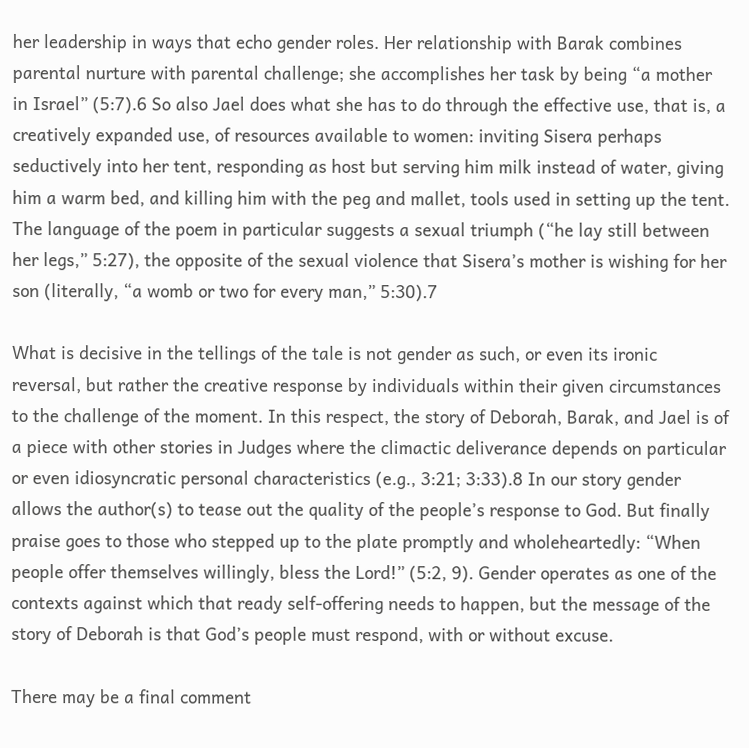her leadership in ways that echo gender roles. Her relationship with Barak combines parental nurture with parental challenge; she accomplishes her task by being “a mother in Israel” (5:7).6 So also Jael does what she has to do through the effective use, that is, a creatively expanded use, of resources available to women: inviting Sisera perhaps seductively into her tent, responding as host but serving him milk instead of water, giving him a warm bed, and killing him with the peg and mallet, tools used in setting up the tent. The language of the poem in particular suggests a sexual triumph (“he lay still between her legs,” 5:27), the opposite of the sexual violence that Sisera’s mother is wishing for her son (literally, “a womb or two for every man,” 5:30).7

What is decisive in the tellings of the tale is not gender as such, or even its ironic reversal, but rather the creative response by individuals within their given circumstances to the challenge of the moment. In this respect, the story of Deborah, Barak, and Jael is of a piece with other stories in Judges where the climactic deliverance depends on particular or even idiosyncratic personal characteristics (e.g., 3:21; 3:33).8 In our story gender allows the author(s) to tease out the quality of the people’s response to God. But finally praise goes to those who stepped up to the plate promptly and wholeheartedly: “When people offer themselves willingly, bless the Lord!” (5:2, 9). Gender operates as one of the contexts against which that ready self-offering needs to happen, but the message of the story of Deborah is that God’s people must respond, with or without excuse.

There may be a final comment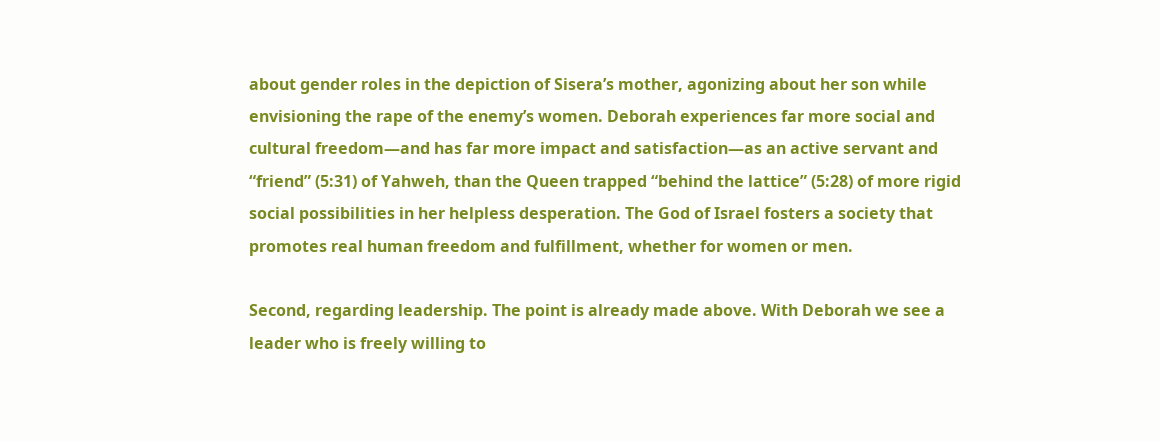about gender roles in the depiction of Sisera’s mother, agonizing about her son while envisioning the rape of the enemy’s women. Deborah experiences far more social and cultural freedom—and has far more impact and satisfaction—as an active servant and “friend” (5:31) of Yahweh, than the Queen trapped “behind the lattice” (5:28) of more rigid social possibilities in her helpless desperation. The God of Israel fosters a society that promotes real human freedom and fulfillment, whether for women or men.

Second, regarding leadership. The point is already made above. With Deborah we see a leader who is freely willing to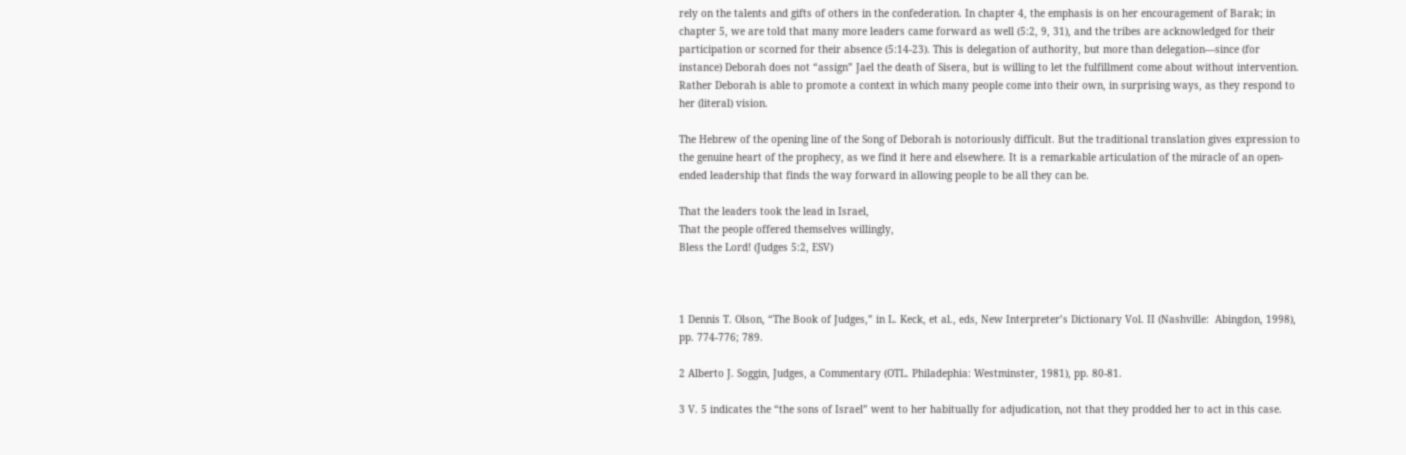rely on the talents and gifts of others in the confederation. In chapter 4, the emphasis is on her encouragement of Barak; in chapter 5, we are told that many more leaders came forward as well (5:2, 9, 31), and the tribes are acknowledged for their participation or scorned for their absence (5:14-23). This is delegation of authority, but more than delegation—since (for instance) Deborah does not “assign” Jael the death of Sisera, but is willing to let the fulfillment come about without intervention. Rather Deborah is able to promote a context in which many people come into their own, in surprising ways, as they respond to her (literal) vision.

The Hebrew of the opening line of the Song of Deborah is notoriously difficult. But the traditional translation gives expression to the genuine heart of the prophecy, as we find it here and elsewhere. It is a remarkable articulation of the miracle of an open-ended leadership that finds the way forward in allowing people to be all they can be.

That the leaders took the lead in Israel,
That the people offered themselves willingly,
Bless the Lord! (Judges 5:2, ESV)



1 Dennis T. Olson, “The Book of Judges,” in L. Keck, et al., eds, New Interpreter’s Dictionary Vol. II (Nashville:  Abingdon, 1998), pp. 774-776; 789.

2 Alberto J. Soggin, Judges, a Commentary (OTL. Philadephia: Westminster, 1981), pp. 80-81.

3 V. 5 indicates the “the sons of Israel” went to her habitually for adjudication, not that they prodded her to act in this case.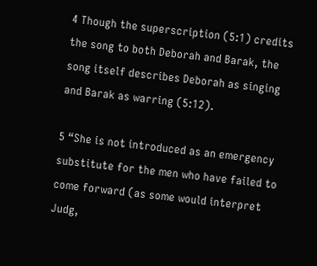4 Though the superscription (5:1) credits the song to both Deborah and Barak, the song itself describes Deborah as singing and Barak as warring (5:12).

5 “She is not introduced as an emergency substitute for the men who have failed to come forward (as some would interpret Judg,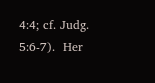4:4; cf. Judg. 5:6-7).  Her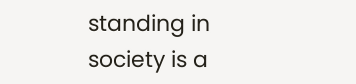standing in society is a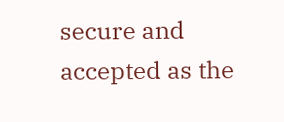secure and accepted as the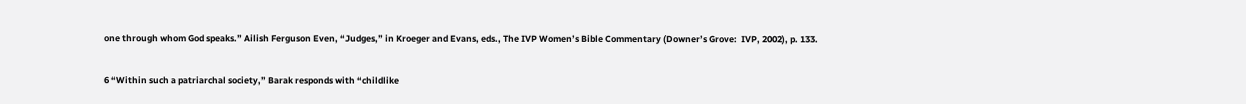one through whom God speaks.” Ailish Ferguson Even, “Judges,” in Kroeger and Evans, eds., The IVP Women’s Bible Commentary (Downer’s Grove:  IVP, 2002), p. 133.

6 “Within such a patriarchal society,” Barak responds with “childlike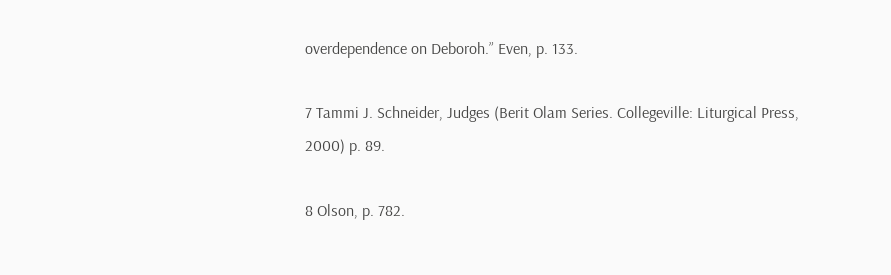overdependence on Deboroh.” Even, p. 133.

7 Tammi J. Schneider, Judges (Berit Olam Series. Collegeville: Liturgical Press, 2000) p. 89.

8 Olson, p. 782.